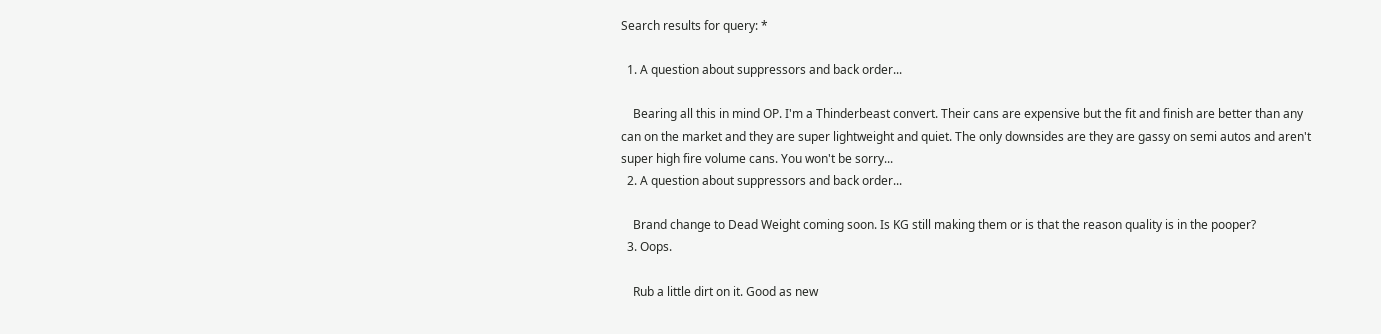Search results for query: *

  1. A question about suppressors and back order...

    Bearing all this in mind OP. I'm a Thinderbeast convert. Their cans are expensive but the fit and finish are better than any can on the market and they are super lightweight and quiet. The only downsides are they are gassy on semi autos and aren't super high fire volume cans. You won't be sorry...
  2. A question about suppressors and back order...

    Brand change to Dead Weight coming soon. Is KG still making them or is that the reason quality is in the pooper?
  3. Oops.

    Rub a little dirt on it. Good as new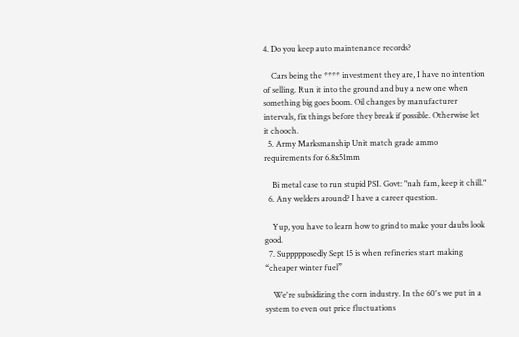4. Do you keep auto maintenance records?

    Cars being the **** investment they are, I have no intention of selling. Run it into the ground and buy a new one when something big goes boom. Oil changes by manufacturer intervals, fix things before they break if possible. Otherwise let it chooch.
  5. Army Marksmanship Unit match grade ammo requirements for 6.8x51mm

    Bi metal case to run stupid PSI. Govt: "nah fam, keep it chill."
  6. Any welders around? I have a career question.

    Yup, you have to learn how to grind to make your daubs look good.
  7. Suppppposedly Sept 15 is when refineries start making “cheaper winter fuel”

    We're subsidizing the corn industry. In the 60's we put in a system to even out price fluctuations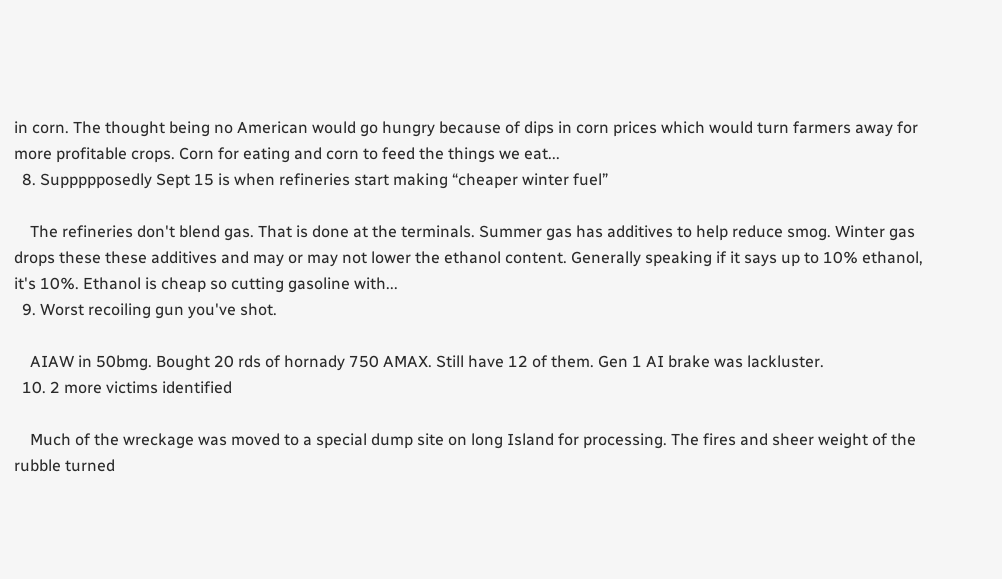in corn. The thought being no American would go hungry because of dips in corn prices which would turn farmers away for more profitable crops. Corn for eating and corn to feed the things we eat...
  8. Suppppposedly Sept 15 is when refineries start making “cheaper winter fuel”

    The refineries don't blend gas. That is done at the terminals. Summer gas has additives to help reduce smog. Winter gas drops these these additives and may or may not lower the ethanol content. Generally speaking if it says up to 10% ethanol, it's 10%. Ethanol is cheap so cutting gasoline with...
  9. Worst recoiling gun you've shot.

    AIAW in 50bmg. Bought 20 rds of hornady 750 AMAX. Still have 12 of them. Gen 1 AI brake was lackluster.
  10. 2 more victims identified

    Much of the wreckage was moved to a special dump site on long Island for processing. The fires and sheer weight of the rubble turned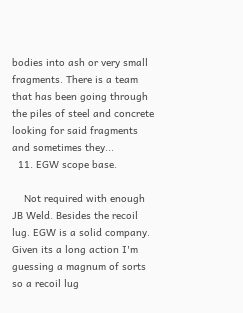bodies into ash or very small fragments. There is a team that has been going through the piles of steel and concrete looking for said fragments and sometimes they...
  11. EGW scope base.

    Not required with enough JB Weld. Besides the recoil lug. EGW is a solid company. Given its a long action I'm guessing a magnum of sorts so a recoil lug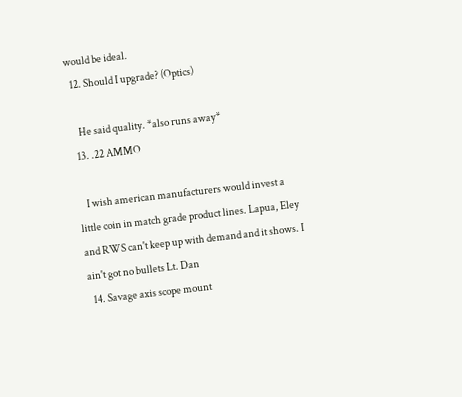would be ideal.
  12. Should I upgrade? (Optics)

    He said quality. *also runs away*
  13. .22 AMMO

    I wish american manufacturers would invest a little coin in match grade product lines. Lapua, Eley and RWS can't keep up with demand and it shows. I ain't got no bullets Lt. Dan
  14. Savage axis scope mount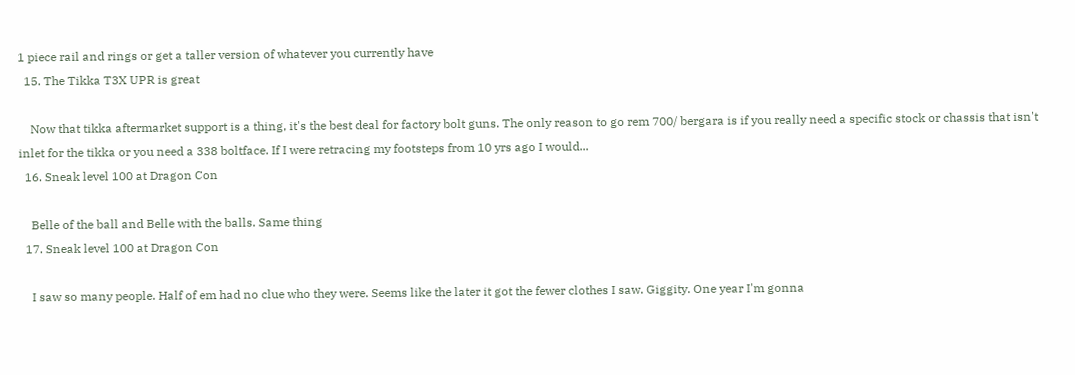1 piece rail and rings or get a taller version of whatever you currently have
  15. The Tikka T3X UPR is great

    Now that tikka aftermarket support is a thing, it's the best deal for factory bolt guns. The only reason to go rem 700/ bergara is if you really need a specific stock or chassis that isn't inlet for the tikka or you need a 338 boltface. If I were retracing my footsteps from 10 yrs ago I would...
  16. Sneak level 100 at Dragon Con

    Belle of the ball and Belle with the balls. Same thing
  17. Sneak level 100 at Dragon Con

    I saw so many people. Half of em had no clue who they were. Seems like the later it got the fewer clothes I saw. Giggity. One year I'm gonna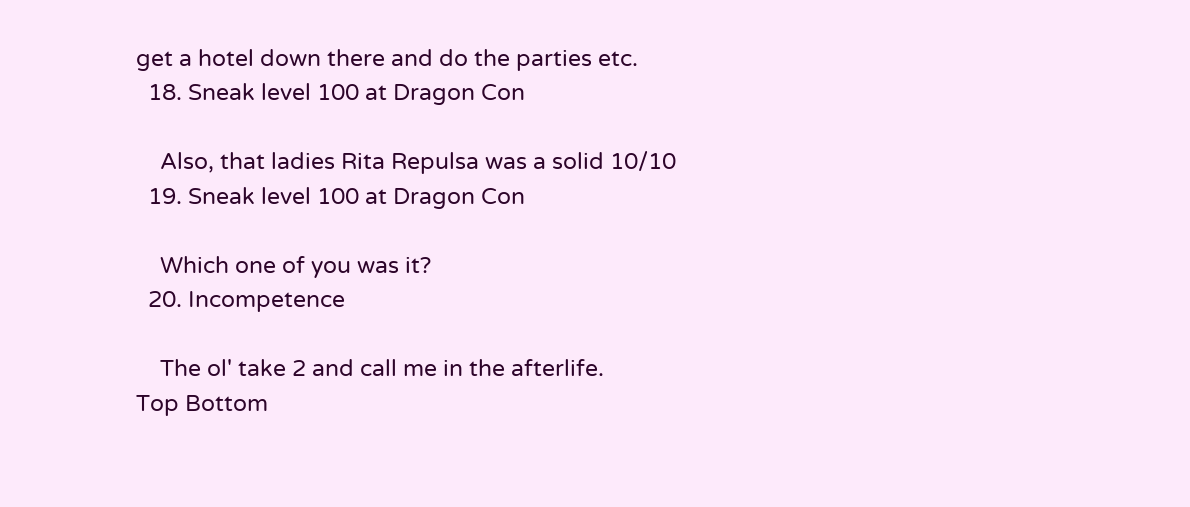get a hotel down there and do the parties etc.
  18. Sneak level 100 at Dragon Con

    Also, that ladies Rita Repulsa was a solid 10/10
  19. Sneak level 100 at Dragon Con

    Which one of you was it?
  20. Incompetence

    The ol' take 2 and call me in the afterlife.
Top Bottom